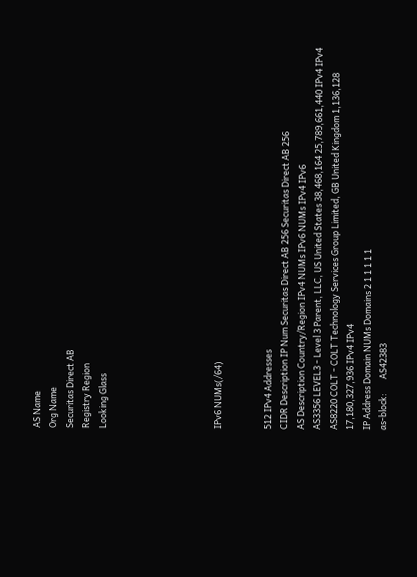AS Name
Org Name
Securitas Direct AB
Registry Region
Looking Glass






IPv6 NUMs(/64)


512 IPv4 Addresses
CIDR Description IP Num Securitas Direct AB 256 Securitas Direct AB 256
AS Description Country/Region IPv4 NUMs IPv6 NUMs IPv4 IPv6
AS3356 LEVEL3 - Level 3 Parent, LLC, US United States 38,468,164 25,789,661,440 IPv4 IPv4
AS8220 COLT - COLT Technology Services Group Limited, GB United Kingdom 1,136,128 17,180,327,936 IPv4 IPv4
IP Address Domain NUMs Domains 2 1 1 1 1 1
as-block:       AS42383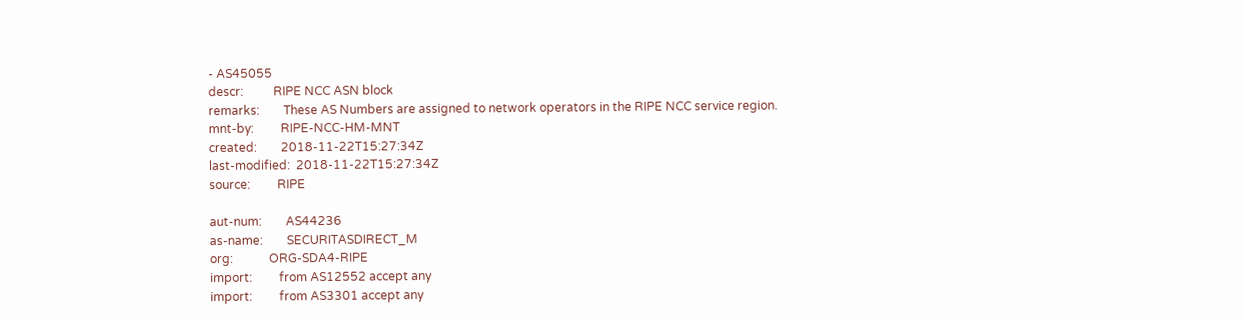- AS45055
descr:          RIPE NCC ASN block
remarks:        These AS Numbers are assigned to network operators in the RIPE NCC service region.
mnt-by:         RIPE-NCC-HM-MNT
created:        2018-11-22T15:27:34Z
last-modified:  2018-11-22T15:27:34Z
source:         RIPE

aut-num:        AS44236
as-name:        SECURITASDIRECT_M
org:            ORG-SDA4-RIPE
import:         from AS12552 accept any
import:         from AS3301 accept any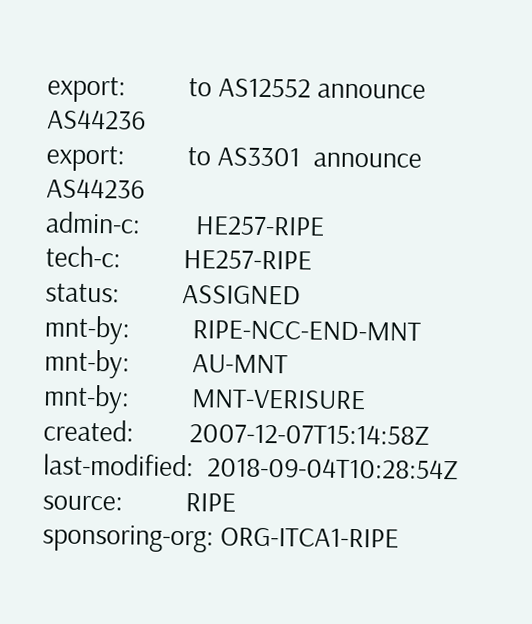export:         to AS12552 announce AS44236
export:         to AS3301  announce AS44236
admin-c:        HE257-RIPE
tech-c:         HE257-RIPE
status:         ASSIGNED
mnt-by:         RIPE-NCC-END-MNT
mnt-by:         AU-MNT
mnt-by:         MNT-VERISURE
created:        2007-12-07T15:14:58Z
last-modified:  2018-09-04T10:28:54Z
source:         RIPE
sponsoring-org: ORG-ITCA1-RIPE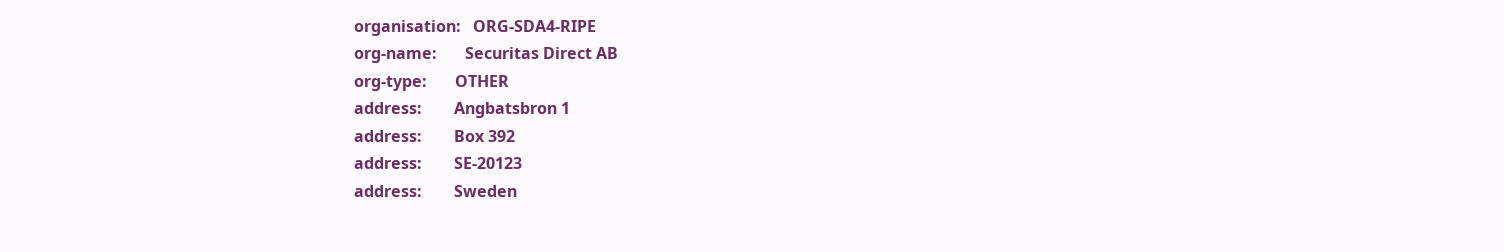organisation:   ORG-SDA4-RIPE
org-name:       Securitas Direct AB
org-type:       OTHER
address:        Angbatsbron 1
address:        Box 392
address:        SE-20123
address:        Sweden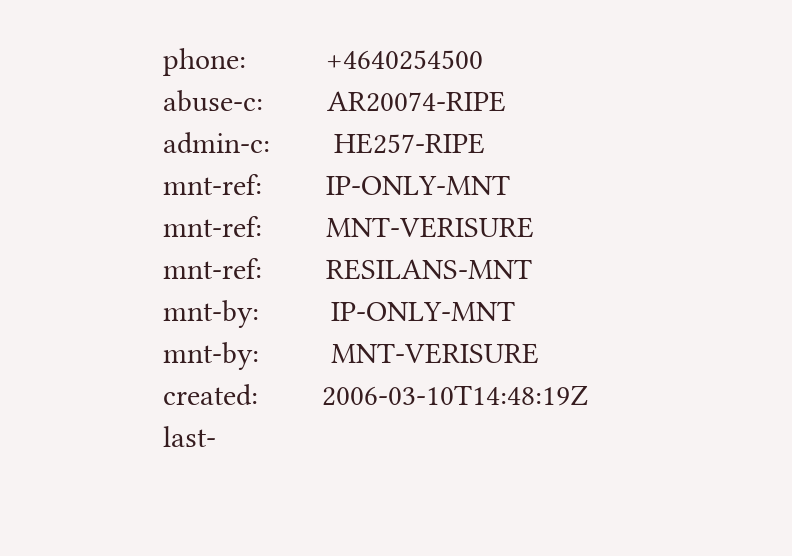phone:          +4640254500
abuse-c:        AR20074-RIPE
admin-c:        HE257-RIPE
mnt-ref:        IP-ONLY-MNT
mnt-ref:        MNT-VERISURE
mnt-ref:        RESILANS-MNT
mnt-by:         IP-ONLY-MNT
mnt-by:         MNT-VERISURE
created:        2006-03-10T14:48:19Z
last-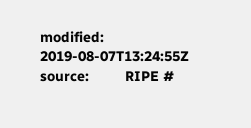modified:  2019-08-07T13:24:55Z
source:         RIPE #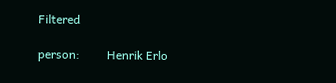Filtered

person:         Henrik Erlo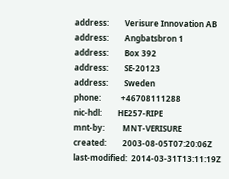address:        Verisure Innovation AB
address:        Angbatsbron 1
address:        Box 392
address:        SE-20123
address:        Sweden
phone:          +46708111288
nic-hdl:        HE257-RIPE
mnt-by:         MNT-VERISURE
created:        2003-08-05T07:20:06Z
last-modified:  2014-03-31T13:11:19Z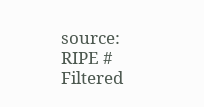source:         RIPE # Filtered